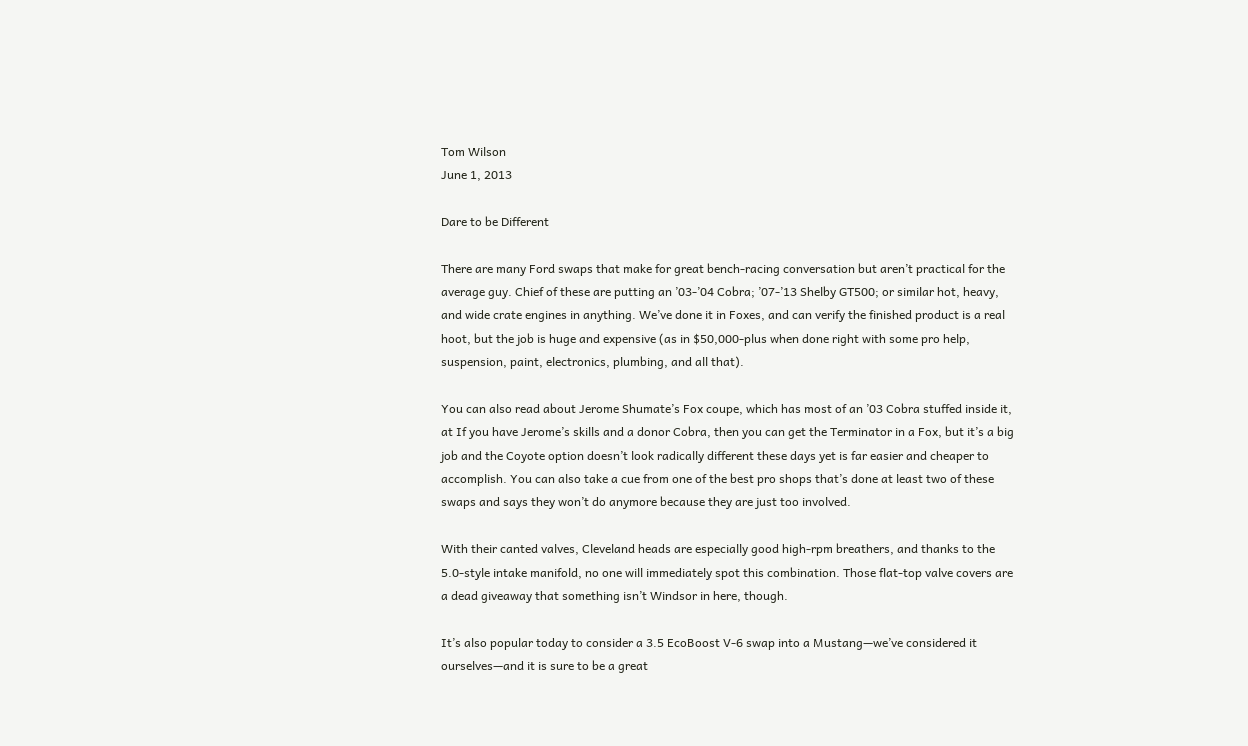Tom Wilson
June 1, 2013

Dare to be Different

There are many Ford swaps that make for great bench-racing conversation but aren’t practical for the average guy. Chief of these are putting an ’03-’04 Cobra; ’07-’13 Shelby GT500; or similar hot, heavy, and wide crate engines in anything. We’ve done it in Foxes, and can verify the finished product is a real hoot, but the job is huge and expensive (as in $50,000-plus when done right with some pro help, suspension, paint, electronics, plumbing, and all that).

You can also read about Jerome Shumate’s Fox coupe, which has most of an ’03 Cobra stuffed inside it, at If you have Jerome’s skills and a donor Cobra, then you can get the Terminator in a Fox, but it’s a big job and the Coyote option doesn’t look radically different these days yet is far easier and cheaper to accomplish. You can also take a cue from one of the best pro shops that’s done at least two of these swaps and says they won’t do anymore because they are just too involved.

With their canted valves, Cleveland heads are especially good high-rpm breathers, and thanks to the 5.0-style intake manifold, no one will immediately spot this combination. Those flat-top valve covers are a dead giveaway that something isn’t Windsor in here, though.

It’s also popular today to consider a 3.5 EcoBoost V-6 swap into a Mustang—we’ve considered it ourselves—and it is sure to be a great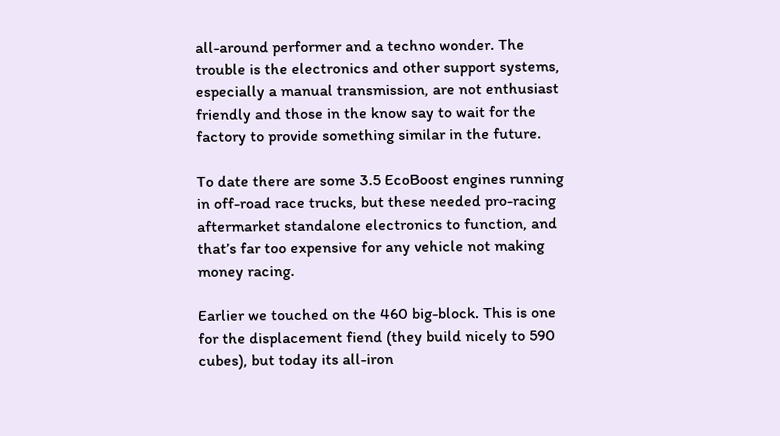all-around performer and a techno wonder. The trouble is the electronics and other support systems, especially a manual transmission, are not enthusiast friendly and those in the know say to wait for the factory to provide something similar in the future.

To date there are some 3.5 EcoBoost engines running in off-road race trucks, but these needed pro-racing aftermarket standalone electronics to function, and that’s far too expensive for any vehicle not making money racing.

Earlier we touched on the 460 big-block. This is one for the displacement fiend (they build nicely to 590 cubes), but today its all-iron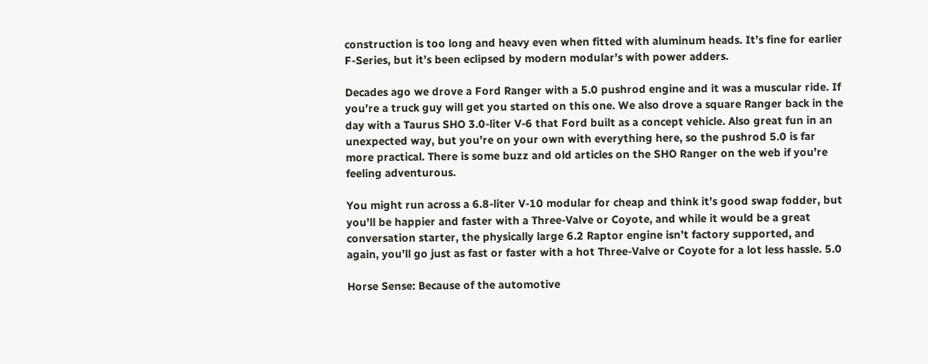construction is too long and heavy even when fitted with aluminum heads. It’s fine for earlier F-Series, but it’s been eclipsed by modern modular’s with power adders.

Decades ago we drove a Ford Ranger with a 5.0 pushrod engine and it was a muscular ride. If you’re a truck guy will get you started on this one. We also drove a square Ranger back in the day with a Taurus SHO 3.0-liter V-6 that Ford built as a concept vehicle. Also great fun in an unexpected way, but you’re on your own with everything here, so the pushrod 5.0 is far more practical. There is some buzz and old articles on the SHO Ranger on the web if you’re feeling adventurous.

You might run across a 6.8-liter V-10 modular for cheap and think it’s good swap fodder, but you’ll be happier and faster with a Three-Valve or Coyote, and while it would be a great conversation starter, the physically large 6.2 Raptor engine isn’t factory supported, and again, you’ll go just as fast or faster with a hot Three-Valve or Coyote for a lot less hassle. 5.0

Horse Sense: Because of the automotive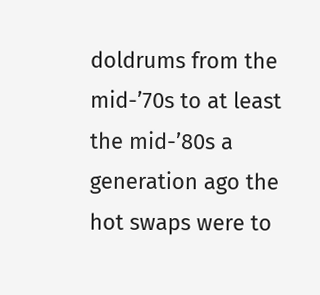doldrums from the mid-’70s to at least the mid-’80s a generation ago the hot swaps were to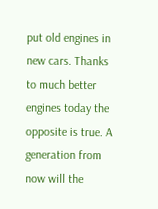put old engines in new cars. Thanks to much better engines today the opposite is true. A generation from now will the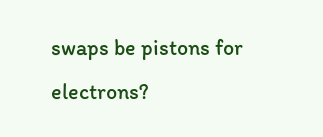swaps be pistons for electrons?